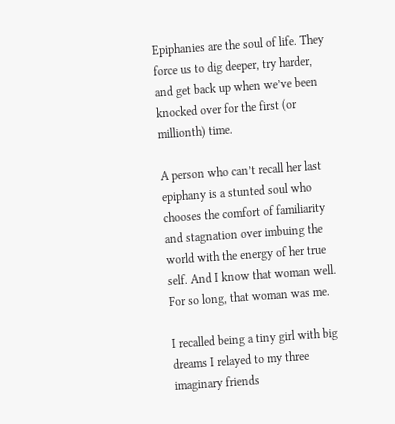Epiphanies are the soul of life. They force us to dig deeper, try harder, and get back up when we’ve been knocked over for the first (or millionth) time.

A person who can’t recall her last epiphany is a stunted soul who chooses the comfort of familiarity and stagnation over imbuing the world with the energy of her true self. And I know that woman well. For so long, that woman was me.

I recalled being a tiny girl with big dreams I relayed to my three imaginary friends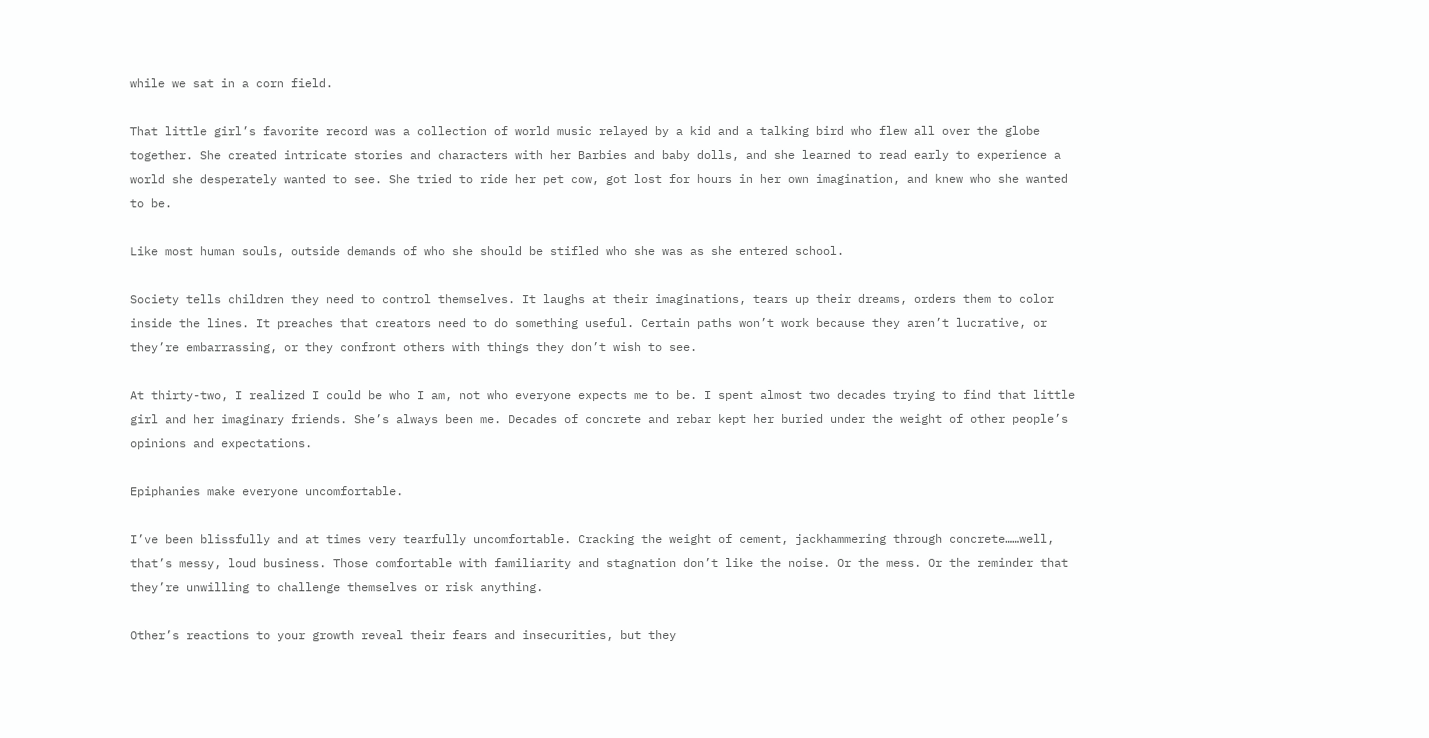while we sat in a corn field.

That little girl’s favorite record was a collection of world music relayed by a kid and a talking bird who flew all over the globe together. She created intricate stories and characters with her Barbies and baby dolls, and she learned to read early to experience a world she desperately wanted to see. She tried to ride her pet cow, got lost for hours in her own imagination, and knew who she wanted to be.

Like most human souls, outside demands of who she should be stifled who she was as she entered school.

Society tells children they need to control themselves. It laughs at their imaginations, tears up their dreams, orders them to color inside the lines. It preaches that creators need to do something useful. Certain paths won’t work because they aren’t lucrative, or they’re embarrassing, or they confront others with things they don’t wish to see.

At thirty-two, I realized I could be who I am, not who everyone expects me to be. I spent almost two decades trying to find that little girl and her imaginary friends. She’s always been me. Decades of concrete and rebar kept her buried under the weight of other people’s opinions and expectations.

Epiphanies make everyone uncomfortable.

I’ve been blissfully and at times very tearfully uncomfortable. Cracking the weight of cement, jackhammering through concrete……well, that’s messy, loud business. Those comfortable with familiarity and stagnation don’t like the noise. Or the mess. Or the reminder that they’re unwilling to challenge themselves or risk anything.

Other’s reactions to your growth reveal their fears and insecurities, but they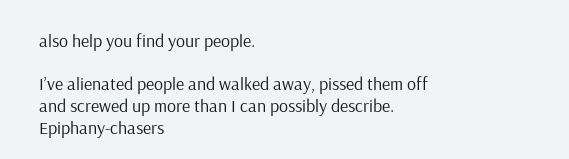also help you find your people.

I’ve alienated people and walked away, pissed them off and screwed up more than I can possibly describe. Epiphany-chasers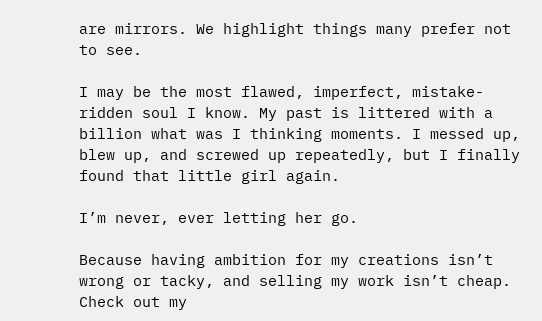are mirrors. We highlight things many prefer not to see.

I may be the most flawed, imperfect, mistake-ridden soul I know. My past is littered with a billion what was I thinking moments. I messed up, blew up, and screwed up repeatedly, but I finally found that little girl again.

I’m never, ever letting her go.

Because having ambition for my creations isn’t wrong or tacky, and selling my work isn’t cheap. Check out my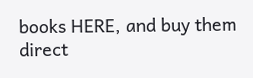books HERE, and buy them direct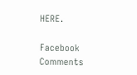HERE.

Facebook Comments